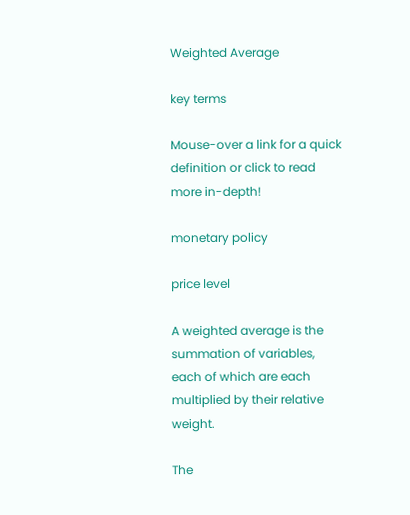Weighted Average

key terms

Mouse-over a link for a quick definition or click to read more in-depth!

monetary policy

price level

A weighted average is the summation of variables, each of which are each multiplied by their relative weight.

The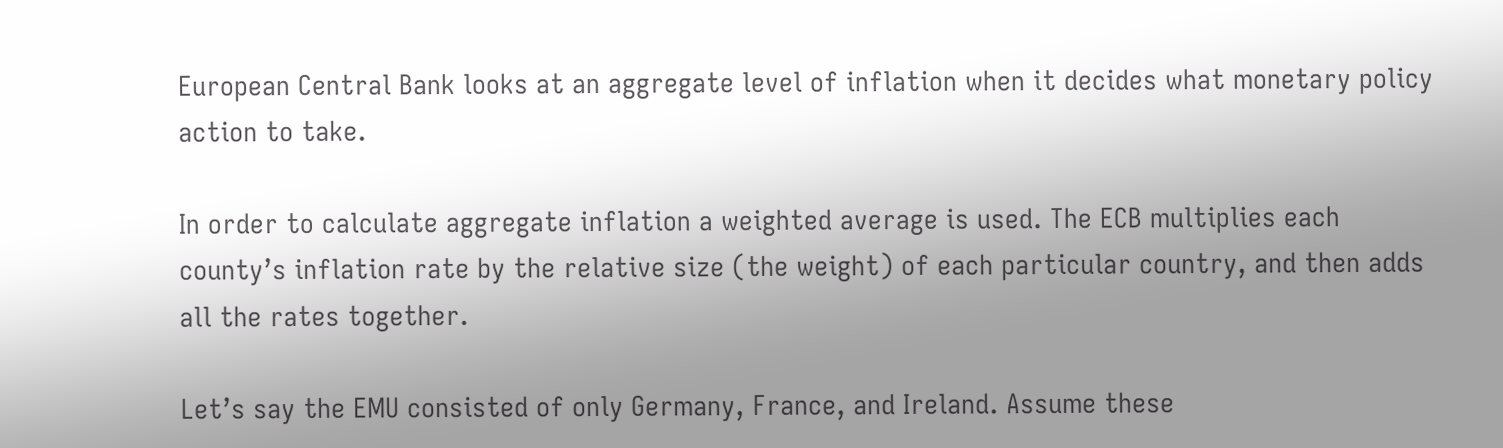European Central Bank looks at an aggregate level of inflation when it decides what monetary policy action to take.

In order to calculate aggregate inflation a weighted average is used. The ECB multiplies each county’s inflation rate by the relative size (the weight) of each particular country, and then adds all the rates together.

Let’s say the EMU consisted of only Germany, France, and Ireland. Assume these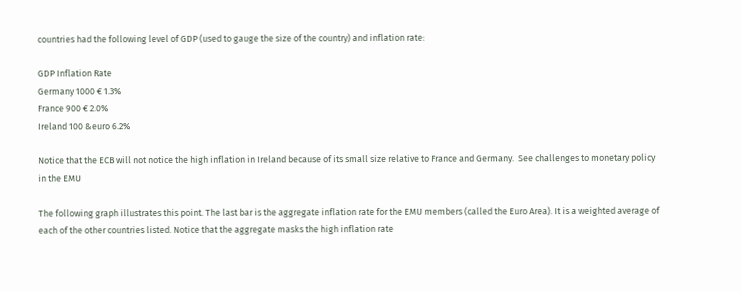countries had the following level of GDP (used to gauge the size of the country) and inflation rate:

GDP Inflation Rate
Germany 1000 € 1.3%
France 900 € 2.0%
Ireland 100 &euro 6.2%

Notice that the ECB will not notice the high inflation in Ireland because of its small size relative to France and Germany.  See challenges to monetary policy in the EMU

The following graph illustrates this point. The last bar is the aggregate inflation rate for the EMU members (called the Euro Area). It is a weighted average of each of the other countries listed. Notice that the aggregate masks the high inflation rate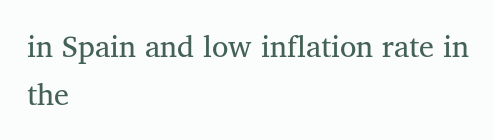in Spain and low inflation rate in the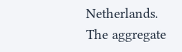Netherlands.
The aggregate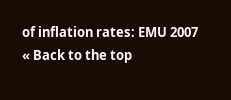of inflation rates: EMU 2007
« Back to the top